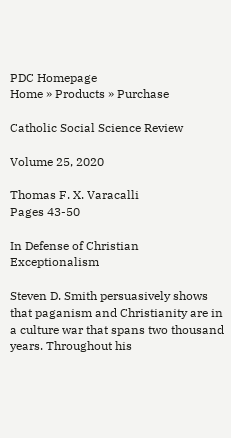PDC Homepage
Home » Products » Purchase

Catholic Social Science Review

Volume 25, 2020

Thomas F. X. Varacalli
Pages 43-50

In Defense of Christian Exceptionalism

Steven D. Smith persuasively shows that paganism and Christianity are in a culture war that spans two thousand years. Throughout his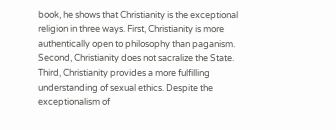book, he shows that Christianity is the exceptional religion in three ways. First, Christianity is more authentically open to philosophy than paganism. Second, Christianity does not sacralize the State. Third, Christianity provides a more fulfilling understanding of sexual ethics. Despite the exceptionalism of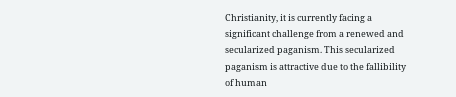Christianity, it is currently facing a significant challenge from a renewed and secularized paganism. This secularized paganism is attractive due to the fallibility of human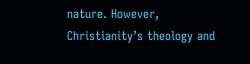nature. However, Christianity’s theology and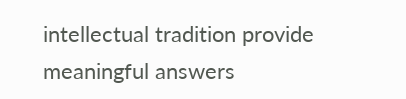intellectual tradition provide meaningful answers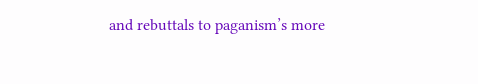and rebuttals to paganism’s more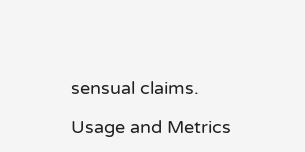sensual claims.

Usage and Metrics